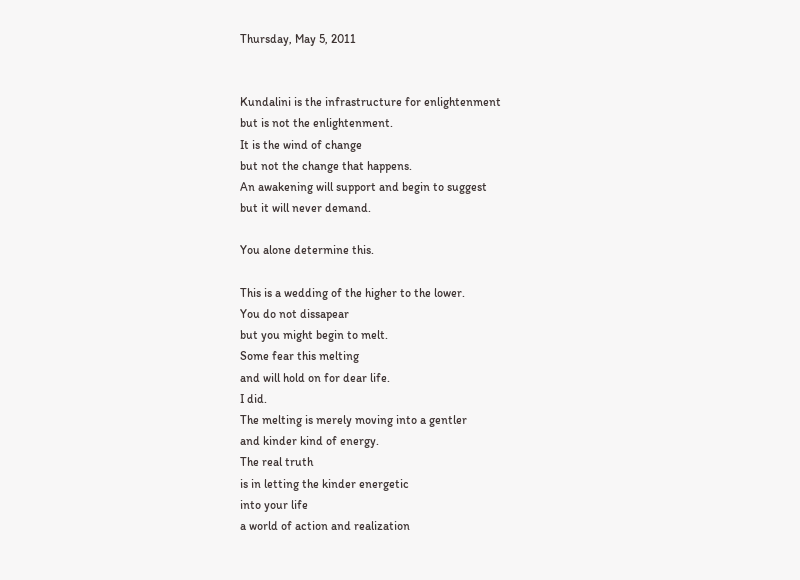Thursday, May 5, 2011


Kundalini is the infrastructure for enlightenment
but is not the enlightenment.
It is the wind of change
but not the change that happens.
An awakening will support and begin to suggest
but it will never demand.

You alone determine this.

This is a wedding of the higher to the lower.
You do not dissapear
but you might begin to melt.
Some fear this melting
and will hold on for dear life.
I did.
The melting is merely moving into a gentler
and kinder kind of energy.
The real truth
is in letting the kinder energetic
into your life
a world of action and realization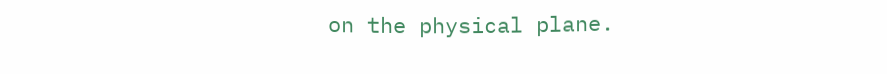on the physical plane.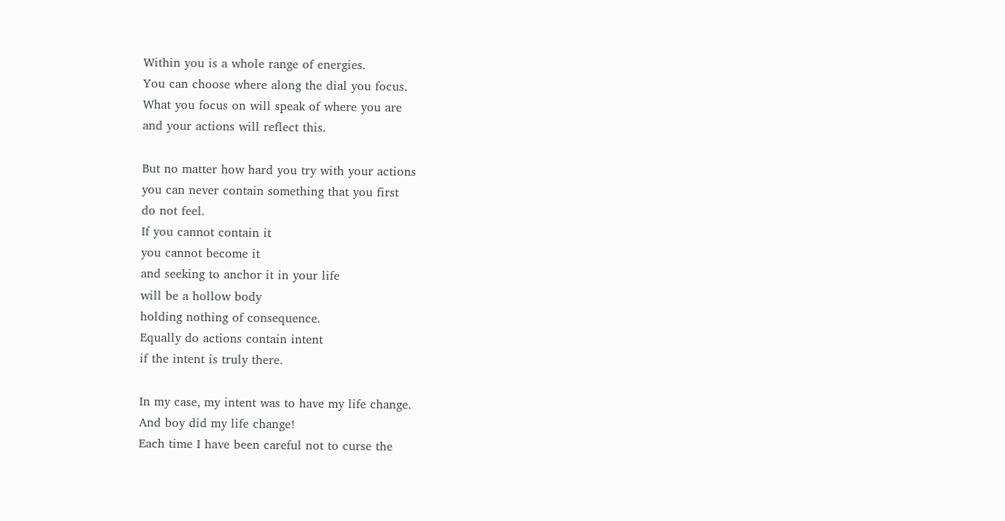Within you is a whole range of energies.
You can choose where along the dial you focus.
What you focus on will speak of where you are
and your actions will reflect this.

But no matter how hard you try with your actions
you can never contain something that you first
do not feel.
If you cannot contain it
you cannot become it
and seeking to anchor it in your life
will be a hollow body
holding nothing of consequence.
Equally do actions contain intent
if the intent is truly there.

In my case, my intent was to have my life change.
And boy did my life change!
Each time I have been careful not to curse the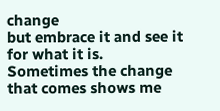change
but embrace it and see it for what it is.
Sometimes the change that comes shows me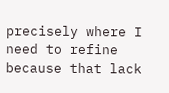precisely where I need to refine
because that lack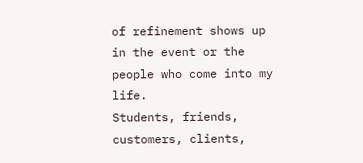of refinement shows up in the event or the people who come into my life.
Students, friends, customers, clients,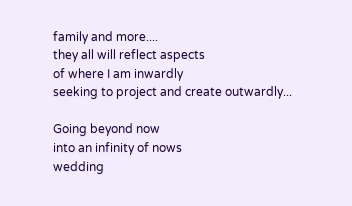family and more....
they all will reflect aspects
of where I am inwardly
seeking to project and create outwardly...

Going beyond now
into an infinity of nows
wedding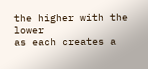the higher with the lower
as each creates a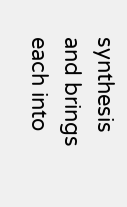synthesis
and brings each into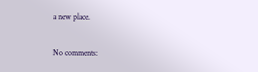a new place.

No comments: